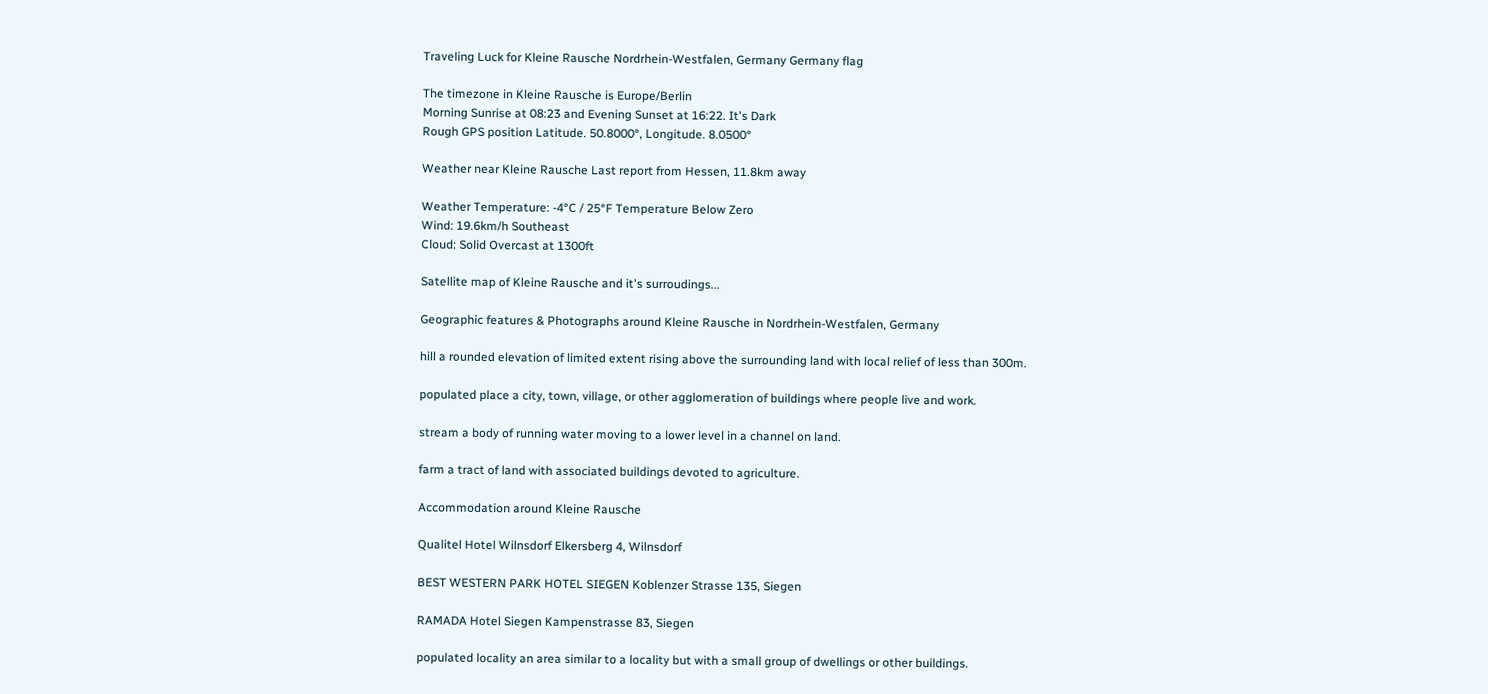Traveling Luck for Kleine Rausche Nordrhein-Westfalen, Germany Germany flag

The timezone in Kleine Rausche is Europe/Berlin
Morning Sunrise at 08:23 and Evening Sunset at 16:22. It's Dark
Rough GPS position Latitude. 50.8000°, Longitude. 8.0500°

Weather near Kleine Rausche Last report from Hessen, 11.8km away

Weather Temperature: -4°C / 25°F Temperature Below Zero
Wind: 19.6km/h Southeast
Cloud: Solid Overcast at 1300ft

Satellite map of Kleine Rausche and it's surroudings...

Geographic features & Photographs around Kleine Rausche in Nordrhein-Westfalen, Germany

hill a rounded elevation of limited extent rising above the surrounding land with local relief of less than 300m.

populated place a city, town, village, or other agglomeration of buildings where people live and work.

stream a body of running water moving to a lower level in a channel on land.

farm a tract of land with associated buildings devoted to agriculture.

Accommodation around Kleine Rausche

Qualitel Hotel Wilnsdorf Elkersberg 4, Wilnsdorf

BEST WESTERN PARK HOTEL SIEGEN Koblenzer Strasse 135, Siegen

RAMADA Hotel Siegen Kampenstrasse 83, Siegen

populated locality an area similar to a locality but with a small group of dwellings or other buildings.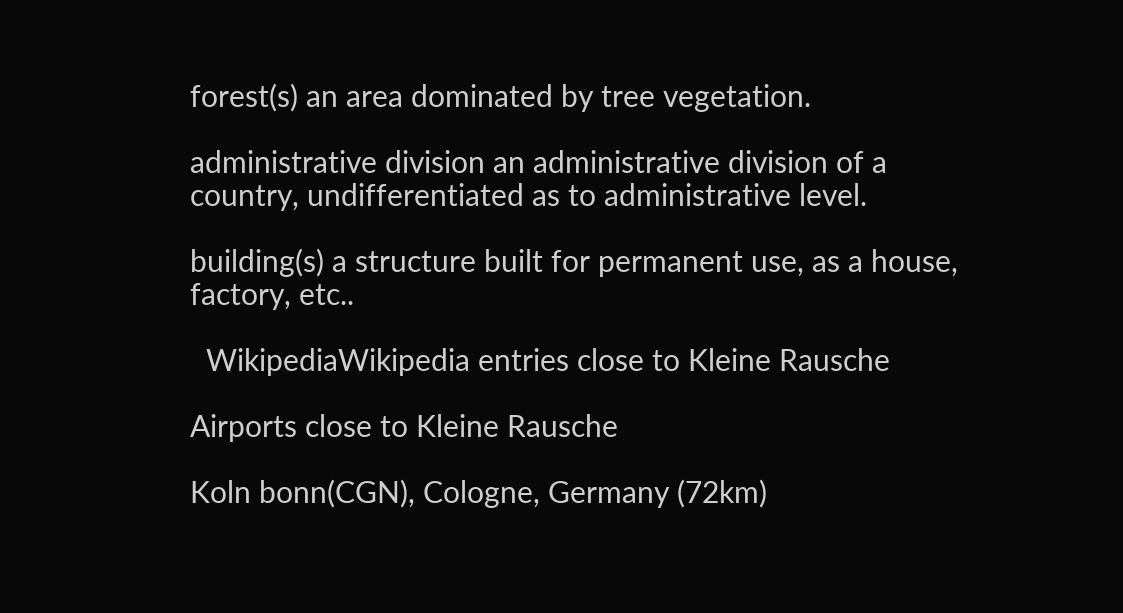forest(s) an area dominated by tree vegetation.

administrative division an administrative division of a country, undifferentiated as to administrative level.

building(s) a structure built for permanent use, as a house, factory, etc..

  WikipediaWikipedia entries close to Kleine Rausche

Airports close to Kleine Rausche

Koln bonn(CGN), Cologne, Germany (72km)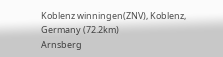Koblenz winningen(ZNV), Koblenz, Germany (72.2km)
Arnsberg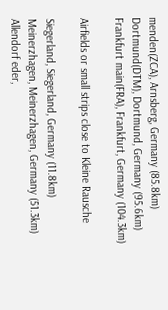menden(ZCA), Arnsberg, Germany (85.8km)
Dortmund(DTM), Dortmund, Germany (95.6km)
Frankfurt main(FRA), Frankfurt, Germany (104.3km)

Airfields or small strips close to Kleine Rausche

Siegerland, Siegerland, Germany (11.8km)
Meinerzhagen, Meinerzhagen, Germany (51.3km)
Allendorf eder,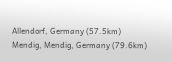Allendorf, Germany (57.5km)
Mendig, Mendig, Germany (79.6km)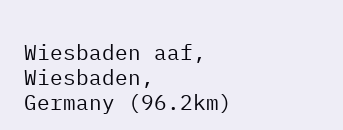Wiesbaden aaf, Wiesbaden, Germany (96.2km)